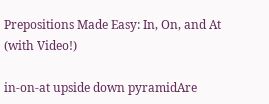Prepositions Made Easy: In, On, and At (with Video!)

in-on-at upside down pyramidAre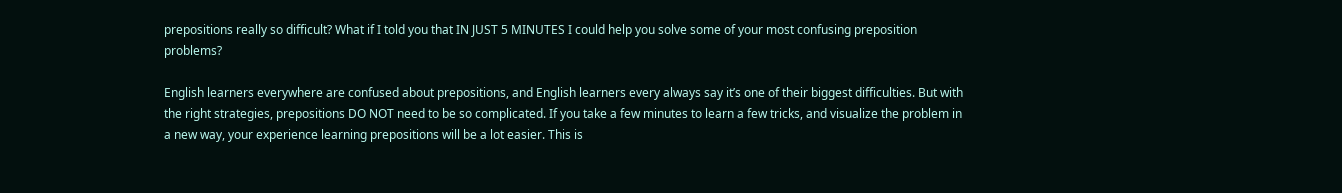prepositions really so difficult? What if I told you that IN JUST 5 MINUTES I could help you solve some of your most confusing preposition problems?

English learners everywhere are confused about prepositions, and English learners every always say it’s one of their biggest difficulties. But with the right strategies, prepositions DO NOT need to be so complicated. If you take a few minutes to learn a few tricks, and visualize the problem in a new way, your experience learning prepositions will be a lot easier. This is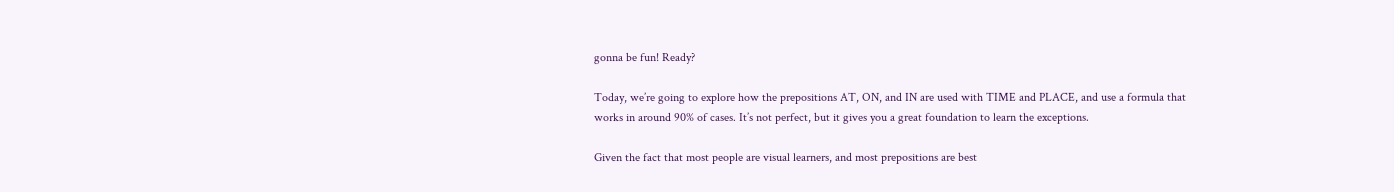gonna be fun! Ready?

Today, we’re going to explore how the prepositions AT, ON, and IN are used with TIME and PLACE, and use a formula that works in around 90% of cases. It’s not perfect, but it gives you a great foundation to learn the exceptions.

Given the fact that most people are visual learners, and most prepositions are best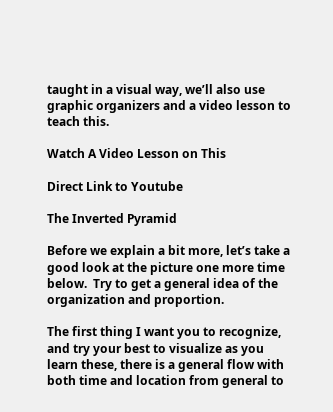taught in a visual way, we’ll also use graphic organizers and a video lesson to teach this.

Watch A Video Lesson on This

Direct Link to Youtube

The Inverted Pyramid

Before we explain a bit more, let’s take a good look at the picture one more time below.  Try to get a general idea of the organization and proportion.

The first thing I want you to recognize, and try your best to visualize as you learn these, there is a general flow with both time and location from general to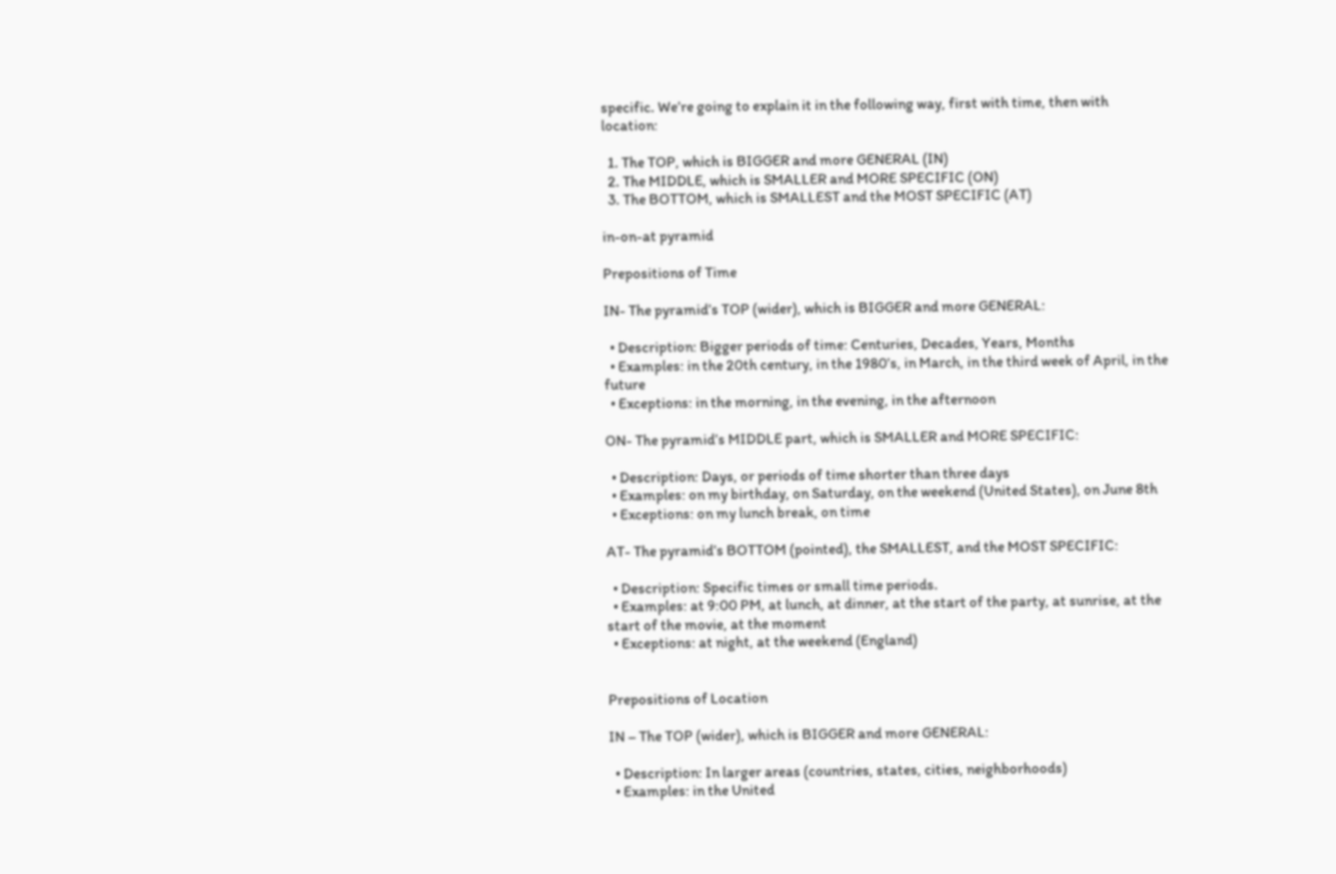specific. We’re going to explain it in the following way, first with time, then with location:

  1. The TOP, which is BIGGER and more GENERAL (IN)
  2. The MIDDLE, which is SMALLER and MORE SPECIFIC (ON)
  3. The BOTTOM, which is SMALLEST and the MOST SPECIFIC (AT)

in-on-at pyramid

Prepositions of Time

IN- The pyramid’s TOP (wider), which is BIGGER and more GENERAL:

  • Description: Bigger periods of time: Centuries, Decades, Years, Months
  • Examples: in the 20th century, in the 1980’s, in March, in the third week of April, in the future
  • Exceptions: in the morning, in the evening, in the afternoon

ON- The pyramid’s MIDDLE part, which is SMALLER and MORE SPECIFIC:

  • Description: Days, or periods of time shorter than three days
  • Examples: on my birthday, on Saturday, on the weekend (United States), on June 8th
  • Exceptions: on my lunch break, on time

AT- The pyramid’s BOTTOM (pointed), the SMALLEST, and the MOST SPECIFIC:

  • Description: Specific times or small time periods.
  • Examples: at 9:00 PM, at lunch, at dinner, at the start of the party, at sunrise, at the start of the movie, at the moment
  • Exceptions: at night, at the weekend (England)


Prepositions of Location

IN – The TOP (wider), which is BIGGER and more GENERAL:

  • Description: In larger areas (countries, states, cities, neighborhoods)
  • Examples: in the United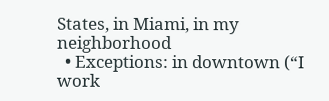States, in Miami, in my neighborhood
  • Exceptions: in downtown (“I work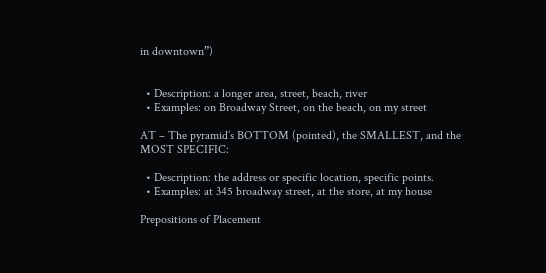in downtown”)


  • Description: a longer area, street, beach, river
  • Examples: on Broadway Street, on the beach, on my street

AT – The pyramid’s BOTTOM (pointed), the SMALLEST, and the MOST SPECIFIC:

  • Description: the address or specific location, specific points.
  • Examples: at 345 broadway street, at the store, at my house

Prepositions of Placement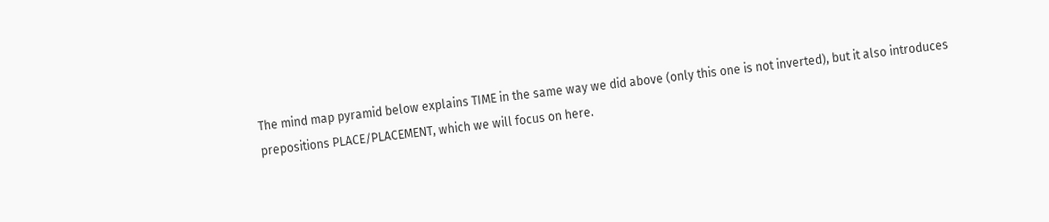The mind map pyramid below explains TIME in the same way we did above (only this one is not inverted), but it also introduces prepositions PLACE/PLACEMENT, which we will focus on here.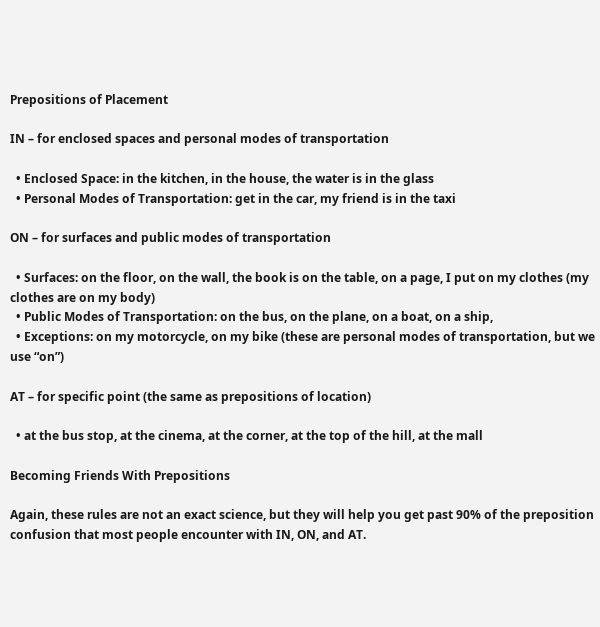Prepositions of Placement

IN – for enclosed spaces and personal modes of transportation

  • Enclosed Space: in the kitchen, in the house, the water is in the glass
  • Personal Modes of Transportation: get in the car, my friend is in the taxi

ON – for surfaces and public modes of transportation

  • Surfaces: on the floor, on the wall, the book is on the table, on a page, I put on my clothes (my clothes are on my body)
  • Public Modes of Transportation: on the bus, on the plane, on a boat, on a ship,
  • Exceptions: on my motorcycle, on my bike (these are personal modes of transportation, but we use “on”)

AT – for specific point (the same as prepositions of location)

  • at the bus stop, at the cinema, at the corner, at the top of the hill, at the mall

Becoming Friends With Prepositions

Again, these rules are not an exact science, but they will help you get past 90% of the preposition confusion that most people encounter with IN, ON, and AT.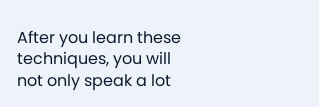After you learn these techniques, you will not only speak a lot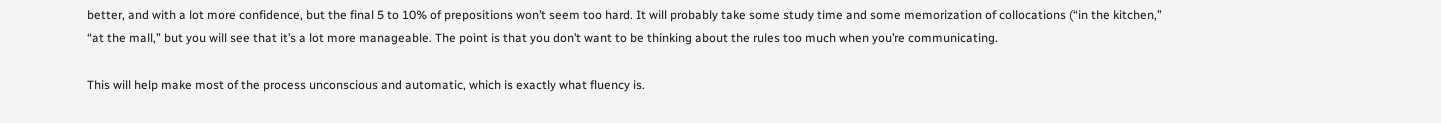better, and with a lot more confidence, but the final 5 to 10% of prepositions won’t seem too hard. It will probably take some study time and some memorization of collocations (“in the kitchen,” “at the mall,” but you will see that it’s a lot more manageable. The point is that you don’t want to be thinking about the rules too much when you’re communicating.

This will help make most of the process unconscious and automatic, which is exactly what fluency is.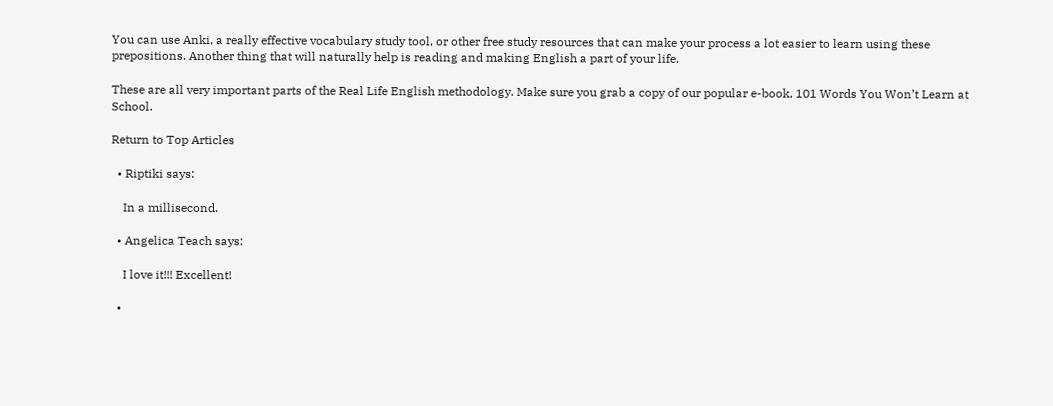You can use Anki, a really effective vocabulary study tool, or other free study resources that can make your process a lot easier to learn using these prepositions. Another thing that will naturally help is reading and making English a part of your life.

These are all very important parts of the Real Life English methodology. Make sure you grab a copy of our popular e-book, 101 Words You Won’t Learn at School.

Return to Top Articles

  • Riptiki says:

    In a millisecond.

  • Angelica Teach says:

    I love it!!! Excellent!

  •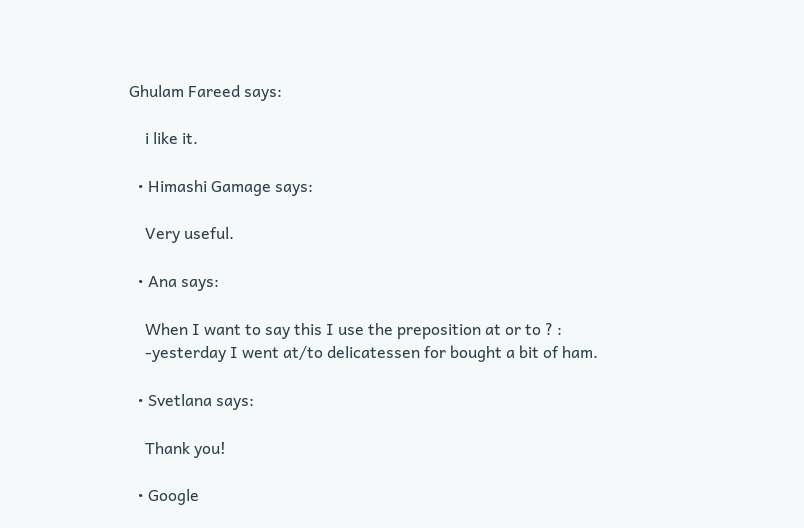Ghulam Fareed says:

    i like it.

  • Himashi Gamage says:

    Very useful.

  • Ana says:

    When I want to say this I use the preposition at or to ? :
    -yesterday I went at/to delicatessen for bought a bit of ham.

  • Svetlana says:

    Thank you!

  • Google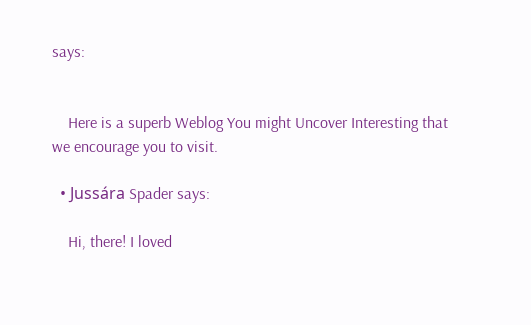says:


    Here is a superb Weblog You might Uncover Interesting that we encourage you to visit.

  • Jussára Spader says:

    Hi, there! I loved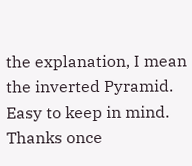the explanation, I mean the inverted Pyramid. Easy to keep in mind. Thanks once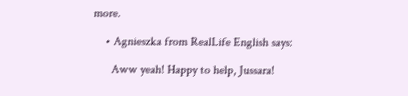more.

    • Agnieszka from RealLife English says:

      Aww yeah! Happy to help, Jussara!